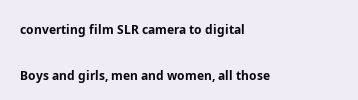converting film SLR camera to digital

Boys and girls, men and women, all those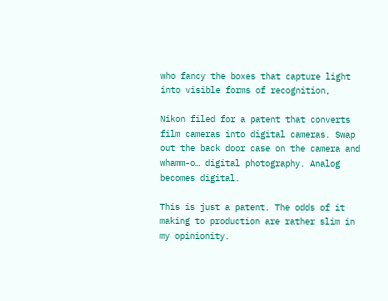who fancy the boxes that capture light into visible forms of recognition,

Nikon filed for a patent that converts film cameras into digital cameras. Swap out the back door case on the camera and whamm-o… digital photography. Analog becomes digital.

This is just a patent. The odds of it making to production are rather slim in my opinionity.